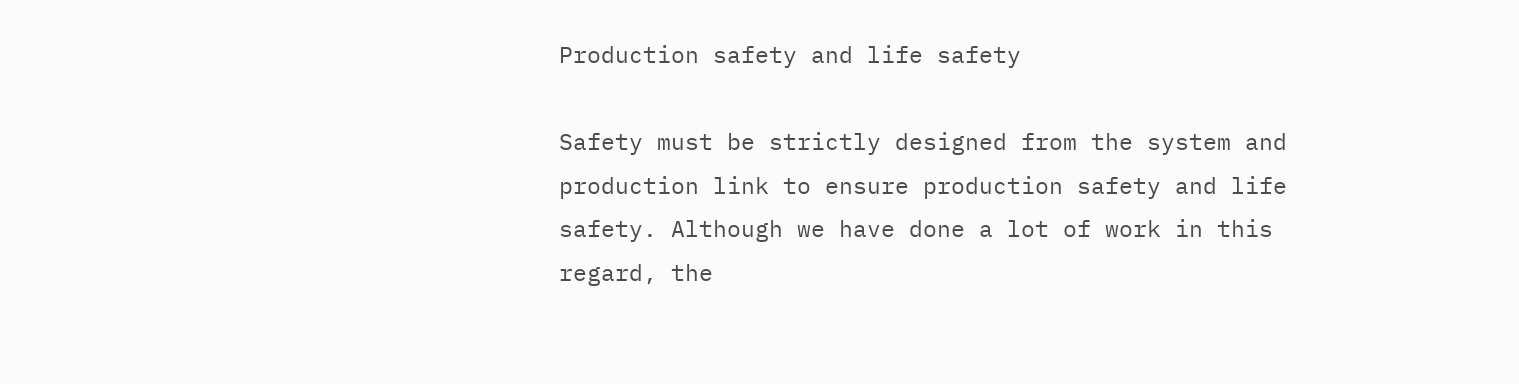Production safety and life safety

Safety must be strictly designed from the system and production link to ensure production safety and life safety. Although we have done a lot of work in this regard, the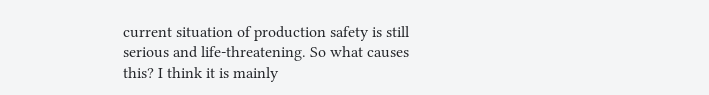current situation of production safety is still serious and life-threatening. So what causes this? I think it is mainly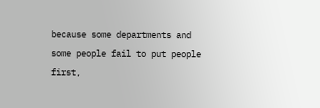because some departments and some people fail to put people first,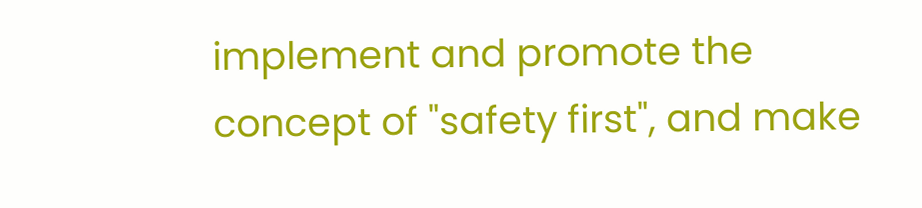implement and promote the concept of "safety first", and make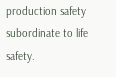production safety subordinate to life safety.